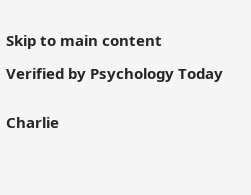Skip to main content

Verified by Psychology Today


Charlie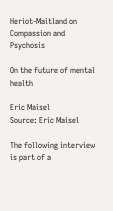Heriot-Maitland on Compassion and Psychosis

On the future of mental health

Eric Maisel
Source: Eric Maisel

The following interview is part of a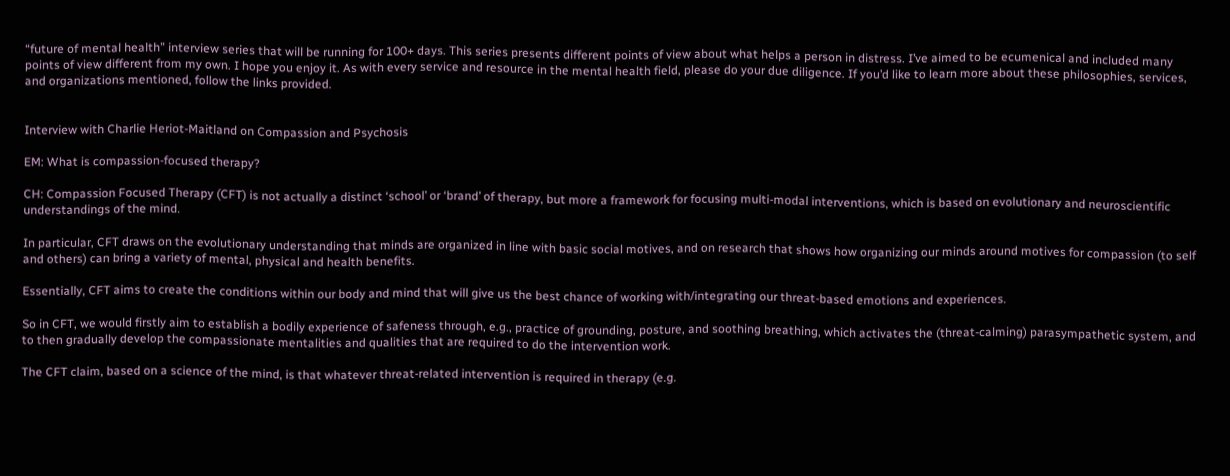“future of mental health” interview series that will be running for 100+ days. This series presents different points of view about what helps a person in distress. I’ve aimed to be ecumenical and included many points of view different from my own. I hope you enjoy it. As with every service and resource in the mental health field, please do your due diligence. If you’d like to learn more about these philosophies, services, and organizations mentioned, follow the links provided.


Interview with Charlie Heriot-Maitland on Compassion and Psychosis

EM: What is compassion-focused therapy?

CH: Compassion Focused Therapy (CFT) is not actually a distinct ‘school’ or ‘brand’ of therapy, but more a framework for focusing multi-modal interventions, which is based on evolutionary and neuroscientific understandings of the mind.

In particular, CFT draws on the evolutionary understanding that minds are organized in line with basic social motives, and on research that shows how organizing our minds around motives for compassion (to self and others) can bring a variety of mental, physical and health benefits.

Essentially, CFT aims to create the conditions within our body and mind that will give us the best chance of working with/integrating our threat-based emotions and experiences.

So in CFT, we would firstly aim to establish a bodily experience of safeness through, e.g., practice of grounding, posture, and soothing breathing, which activates the (threat-calming) parasympathetic system, and to then gradually develop the compassionate mentalities and qualities that are required to do the intervention work.

The CFT claim, based on a science of the mind, is that whatever threat-related intervention is required in therapy (e.g.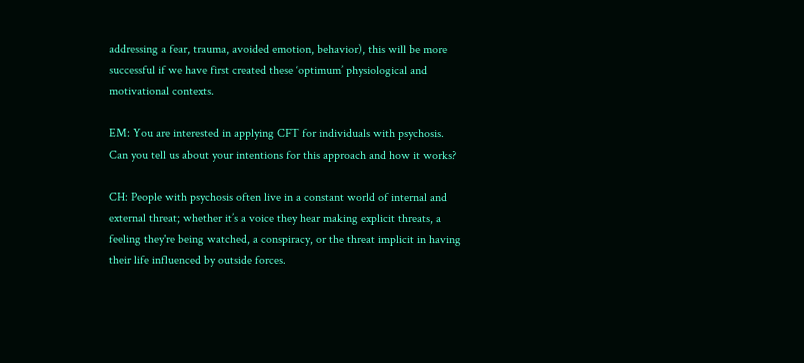addressing a fear, trauma, avoided emotion, behavior), this will be more successful if we have first created these ‘optimum’ physiological and motivational contexts.

EM: You are interested in applying CFT for individuals with psychosis. Can you tell us about your intentions for this approach and how it works?

CH: People with psychosis often live in a constant world of internal and external threat; whether it’s a voice they hear making explicit threats, a feeling they're being watched, a conspiracy, or the threat implicit in having their life influenced by outside forces.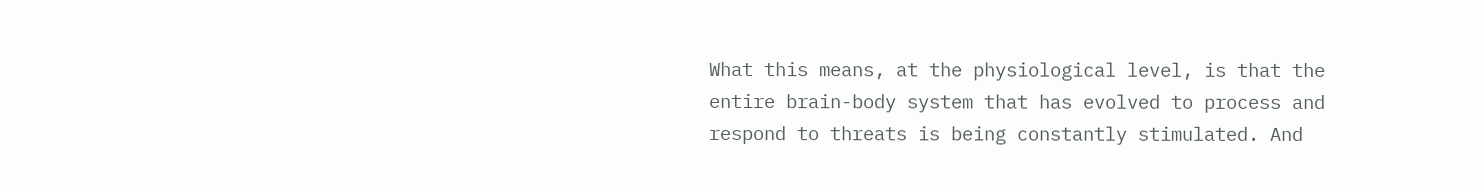What this means, at the physiological level, is that the entire brain-body system that has evolved to process and respond to threats is being constantly stimulated. And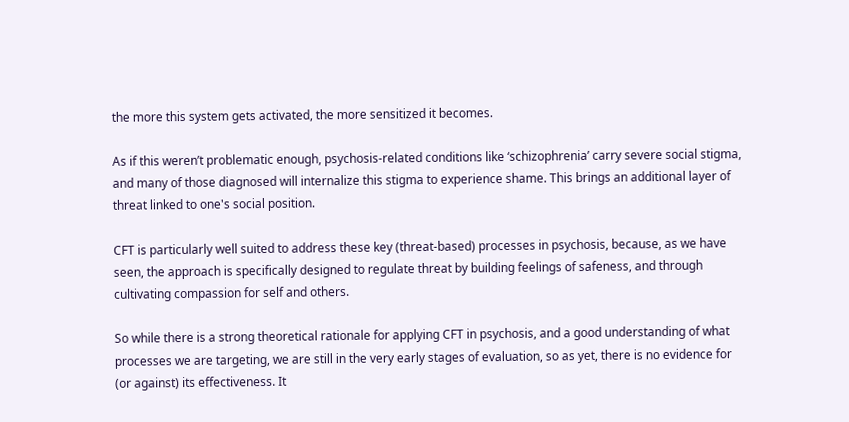the more this system gets activated, the more sensitized it becomes.

As if this weren’t problematic enough, psychosis-related conditions like ‘schizophrenia’ carry severe social stigma, and many of those diagnosed will internalize this stigma to experience shame. This brings an additional layer of threat linked to one's social position.

CFT is particularly well suited to address these key (threat-based) processes in psychosis, because, as we have seen, the approach is specifically designed to regulate threat by building feelings of safeness, and through cultivating compassion for self and others.

So while there is a strong theoretical rationale for applying CFT in psychosis, and a good understanding of what processes we are targeting, we are still in the very early stages of evaluation, so as yet, there is no evidence for (or against) its effectiveness. It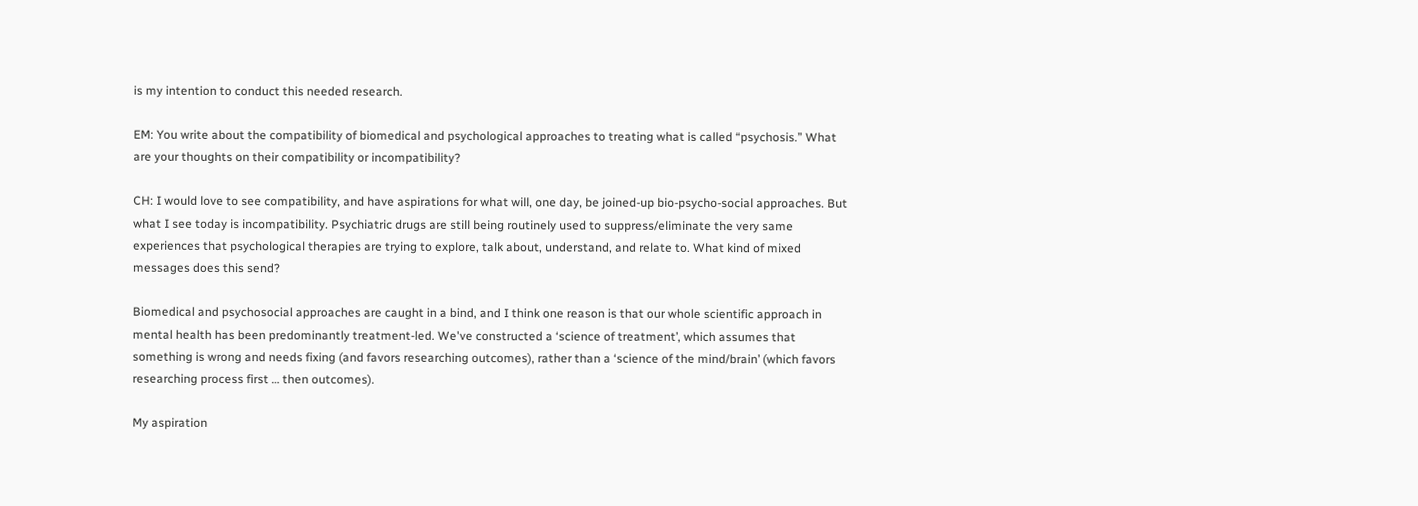is my intention to conduct this needed research.

EM: You write about the compatibility of biomedical and psychological approaches to treating what is called “psychosis.” What are your thoughts on their compatibility or incompatibility?

CH: I would love to see compatibility, and have aspirations for what will, one day, be joined-up bio-psycho-social approaches. But what I see today is incompatibility. Psychiatric drugs are still being routinely used to suppress/eliminate the very same experiences that psychological therapies are trying to explore, talk about, understand, and relate to. What kind of mixed messages does this send?

Biomedical and psychosocial approaches are caught in a bind, and I think one reason is that our whole scientific approach in mental health has been predominantly treatment-led. We've constructed a ‘science of treatment’, which assumes that something is wrong and needs fixing (and favors researching outcomes), rather than a ‘science of the mind/brain’ (which favors researching process first … then outcomes).

My aspiration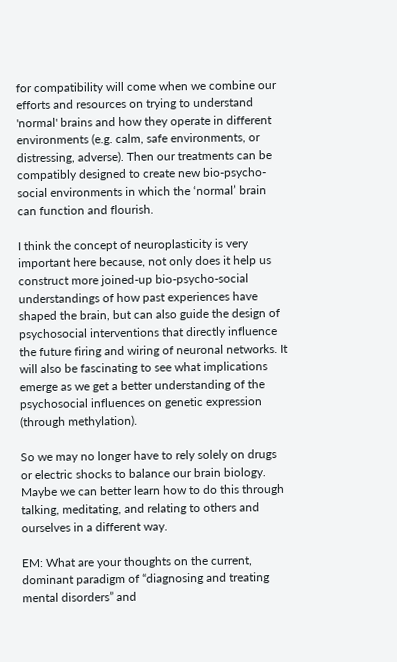for compatibility will come when we combine our efforts and resources on trying to understand 'normal' brains and how they operate in different environments (e.g. calm, safe environments, or distressing, adverse). Then our treatments can be compatibly designed to create new bio-psycho-social environments in which the ‘normal’ brain can function and flourish.

I think the concept of neuroplasticity is very important here because, not only does it help us construct more joined-up bio-psycho-social understandings of how past experiences have shaped the brain, but can also guide the design of psychosocial interventions that directly influence the future firing and wiring of neuronal networks. It will also be fascinating to see what implications emerge as we get a better understanding of the psychosocial influences on genetic expression (through methylation).

So we may no longer have to rely solely on drugs or electric shocks to balance our brain biology. Maybe we can better learn how to do this through talking, meditating, and relating to others and ourselves in a different way.

EM: What are your thoughts on the current, dominant paradigm of “diagnosing and treating mental disorders” and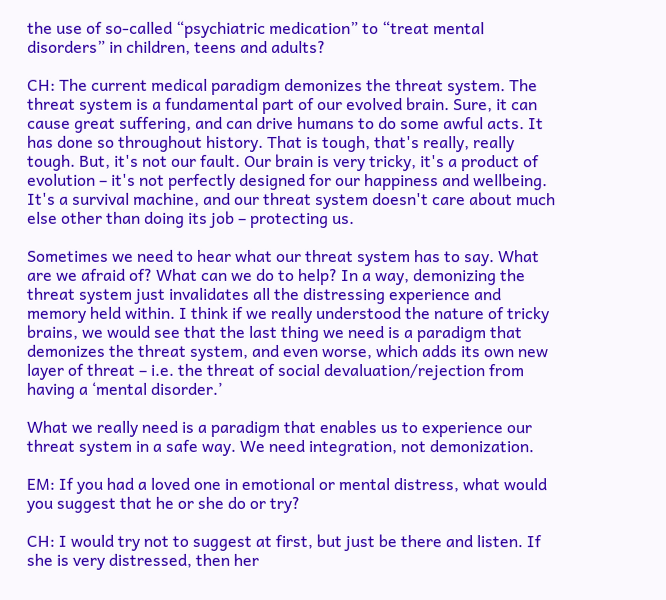the use of so-called “psychiatric medication” to “treat mental disorders” in children, teens and adults?

CH: The current medical paradigm demonizes the threat system. The threat system is a fundamental part of our evolved brain. Sure, it can cause great suffering, and can drive humans to do some awful acts. It has done so throughout history. That is tough, that's really, really tough. But, it's not our fault. Our brain is very tricky, it's a product of evolution – it's not perfectly designed for our happiness and wellbeing. It's a survival machine, and our threat system doesn't care about much else other than doing its job – protecting us.

Sometimes we need to hear what our threat system has to say. What are we afraid of? What can we do to help? In a way, demonizing the threat system just invalidates all the distressing experience and memory held within. I think if we really understood the nature of tricky brains, we would see that the last thing we need is a paradigm that demonizes the threat system, and even worse, which adds its own new layer of threat – i.e. the threat of social devaluation/rejection from having a ‘mental disorder.’

What we really need is a paradigm that enables us to experience our threat system in a safe way. We need integration, not demonization.

EM: If you had a loved one in emotional or mental distress, what would you suggest that he or she do or try?

CH: I would try not to suggest at first, but just be there and listen. If she is very distressed, then her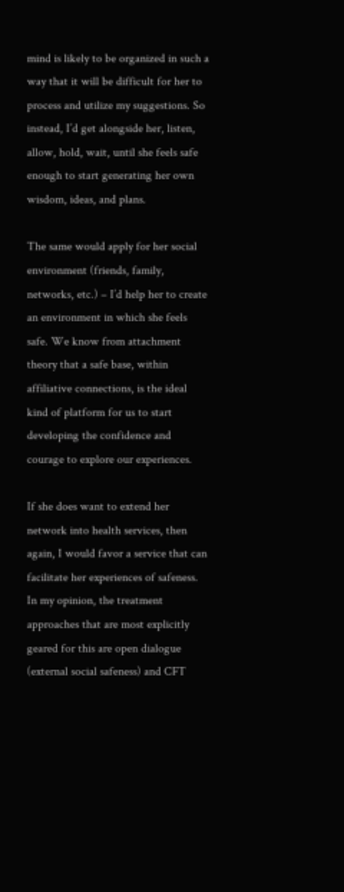mind is likely to be organized in such a way that it will be difficult for her to process and utilize my suggestions. So instead, I’d get alongside her, listen, allow, hold, wait, until she feels safe enough to start generating her own wisdom, ideas, and plans.

The same would apply for her social environment (friends, family, networks, etc.) – I’d help her to create an environment in which she feels safe. We know from attachment theory that a safe base, within affiliative connections, is the ideal kind of platform for us to start developing the confidence and courage to explore our experiences.

If she does want to extend her network into health services, then again, I would favor a service that can facilitate her experiences of safeness. In my opinion, the treatment approaches that are most explicitly geared for this are open dialogue (external social safeness) and CFT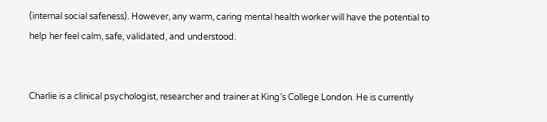(internal social safeness). However, any warm, caring mental health worker will have the potential to help her feel calm, safe, validated, and understood.


Charlie is a clinical psychologist, researcher and trainer at King’s College London. He is currently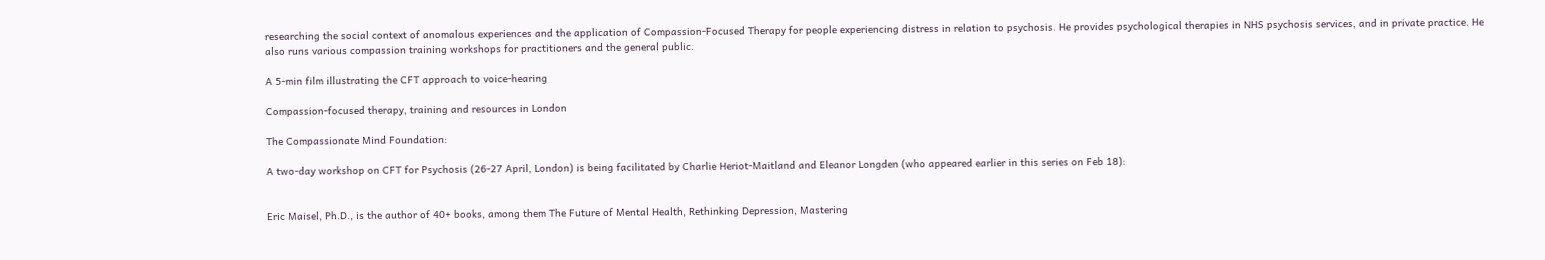researching the social context of anomalous experiences and the application of Compassion-Focused Therapy for people experiencing distress in relation to psychosis. He provides psychological therapies in NHS psychosis services, and in private practice. He also runs various compassion training workshops for practitioners and the general public.

A 5-min film illustrating the CFT approach to voice-hearing

Compassion-focused therapy, training and resources in London

The Compassionate Mind Foundation:

A two-day workshop on CFT for Psychosis (26-27 April, London) is being facilitated by Charlie Heriot-Maitland and Eleanor Longden (who appeared earlier in this series on Feb 18):


Eric Maisel, Ph.D., is the author of 40+ books, among them The Future of Mental Health, Rethinking Depression, Mastering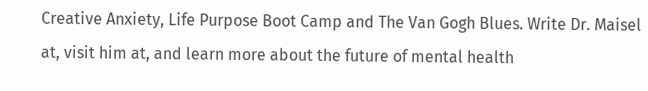Creative Anxiety, Life Purpose Boot Camp and The Van Gogh Blues. Write Dr. Maisel at, visit him at, and learn more about the future of mental health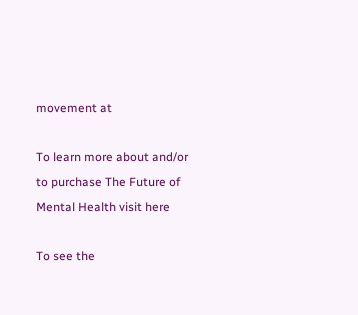movement at

To learn more about and/or to purchase The Future of Mental Health visit here

To see the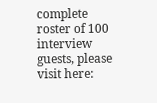complete roster of 100 interview guests, please visit here: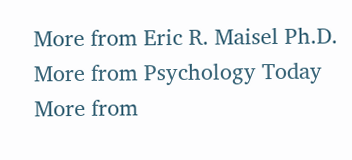More from Eric R. Maisel Ph.D.
More from Psychology Today
More from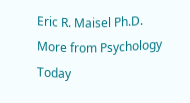Eric R. Maisel Ph.D.
More from Psychology Today